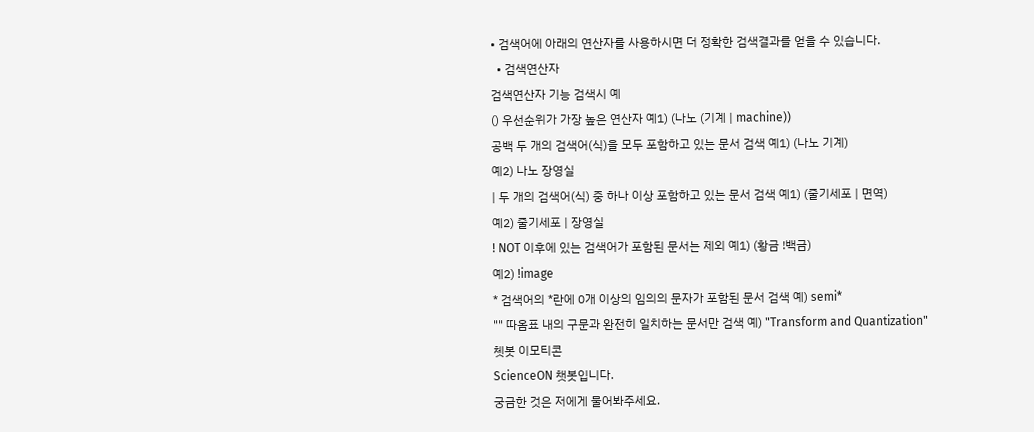• 검색어에 아래의 연산자를 사용하시면 더 정확한 검색결과를 얻을 수 있습니다.
  • 검색연산자
검색연산자 기능 검색시 예
() 우선순위가 가장 높은 연산자 예1) (나노 (기계 | machine))
공백 두 개의 검색어(식)을 모두 포함하고 있는 문서 검색 예1) (나노 기계)
예2) 나노 장영실
| 두 개의 검색어(식) 중 하나 이상 포함하고 있는 문서 검색 예1) (줄기세포 | 면역)
예2) 줄기세포 | 장영실
! NOT 이후에 있는 검색어가 포함된 문서는 제외 예1) (황금 !백금)
예2) !image
* 검색어의 *란에 0개 이상의 임의의 문자가 포함된 문서 검색 예) semi*
"" 따옴표 내의 구문과 완전히 일치하는 문서만 검색 예) "Transform and Quantization"
쳇봇 이모티콘
ScienceON 챗봇입니다.
궁금한 것은 저에게 물어봐주세요.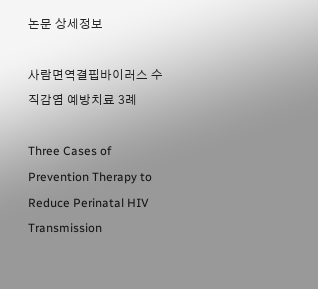논문 상세정보

사람면역결핍바이러스 수직감염 예방치료 3례

Three Cases of Prevention Therapy to Reduce Perinatal HIV Transmission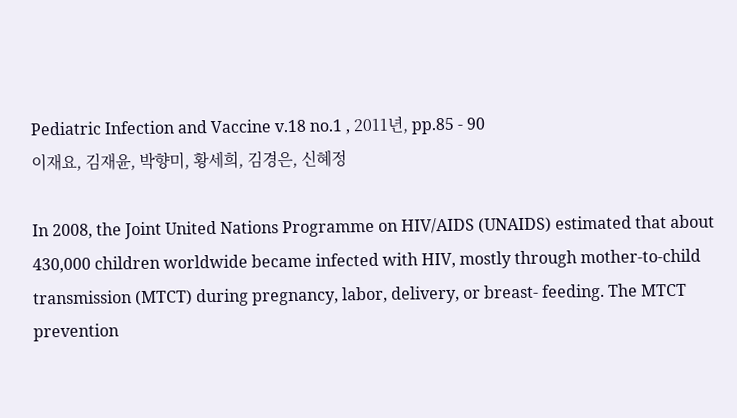Pediatric Infection and Vaccine v.18 no.1 , 2011년, pp.85 - 90
이재요, 김재윤, 박향미, 황세희, 김경은, 신혜정

In 2008, the Joint United Nations Programme on HIV/AIDS (UNAIDS) estimated that about 430,000 children worldwide became infected with HIV, mostly through mother-to-child transmission (MTCT) during pregnancy, labor, delivery, or breast- feeding. The MTCT prevention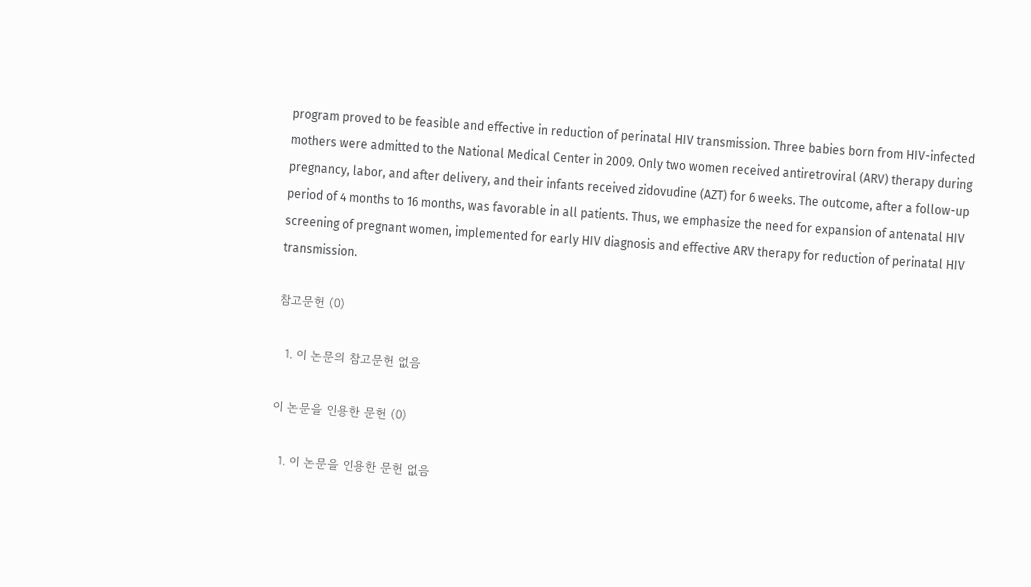program proved to be feasible and effective in reduction of perinatal HIV transmission. Three babies born from HIV-infected mothers were admitted to the National Medical Center in 2009. Only two women received antiretroviral (ARV) therapy during pregnancy, labor, and after delivery, and their infants received zidovudine (AZT) for 6 weeks. The outcome, after a follow-up period of 4 months to 16 months, was favorable in all patients. Thus, we emphasize the need for expansion of antenatal HIV screening of pregnant women, implemented for early HIV diagnosis and effective ARV therapy for reduction of perinatal HIV transmission.

참고문헌 (0)

  1. 이 논문의 참고문헌 없음

이 논문을 인용한 문헌 (0)

  1. 이 논문을 인용한 문헌 없음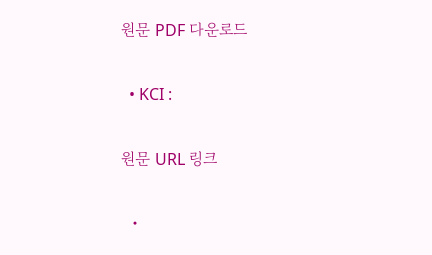원문 PDF 다운로드

  • KCI :

원문 URL 링크

  •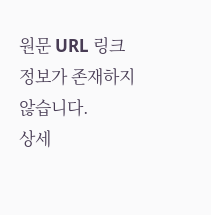원문 URL 링크 정보가 존재하지 않습니다.
상세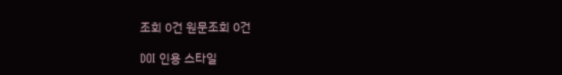조회 0건 원문조회 0건

DOI 인용 스타일